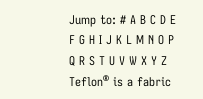Jump to: # A B C D E F G H I J K L M N O P Q R S T U V W X Y Z
Teflon® is a fabric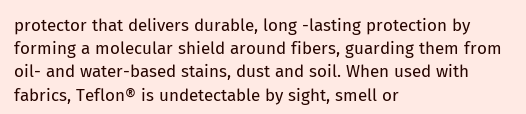protector that delivers durable, long -lasting protection by forming a molecular shield around fibers, guarding them from oil- and water-based stains, dust and soil. When used with fabrics, Teflon® is undetectable by sight, smell or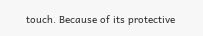touch. Because of its protective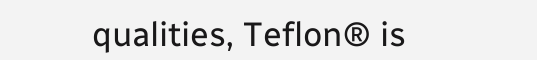qualities, Teflon® is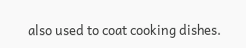also used to coat cooking dishes.